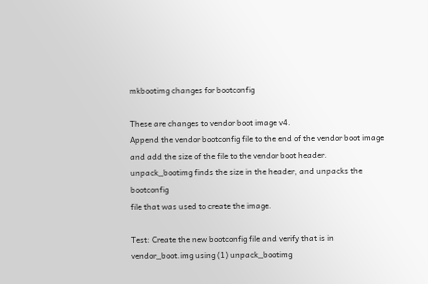mkbootimg changes for bootconfig

These are changes to vendor boot image v4.
Append the vendor bootconfig file to the end of the vendor boot image
and add the size of the file to the vendor boot header.
unpack_bootimg finds the size in the header, and unpacks the bootconfig
file that was used to create the image.

Test: Create the new bootconfig file and verify that is in
vendor_boot.img using (1) unpack_bootimg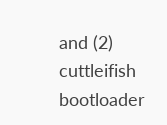and (2) cuttleifish bootloader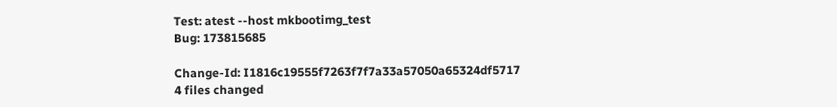Test: atest --host mkbootimg_test
Bug: 173815685

Change-Id: I1816c19555f7263f7f7a33a57050a65324df5717
4 files changed